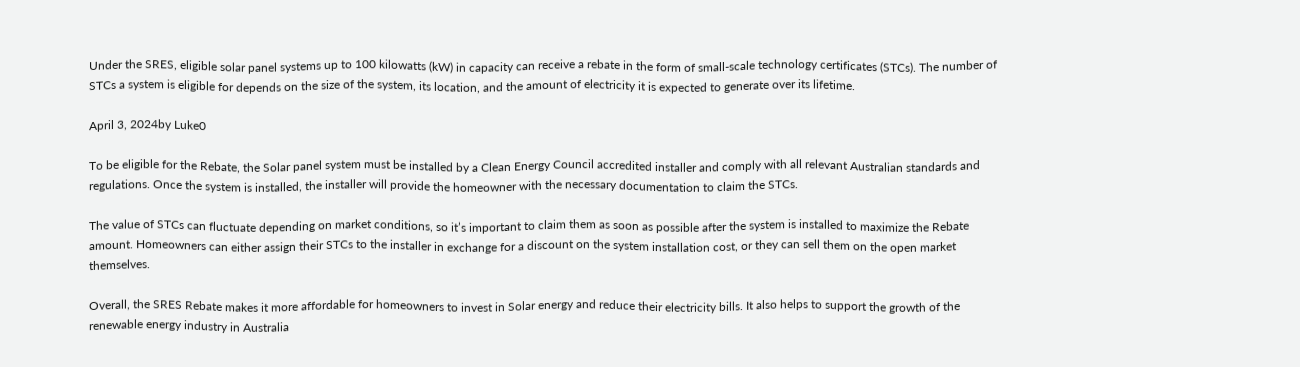Under the SRES, eligible solar panel systems up to 100 kilowatts (kW) in capacity can receive a rebate in the form of small-scale technology certificates (STCs). The number of STCs a system is eligible for depends on the size of the system, its location, and the amount of electricity it is expected to generate over its lifetime.

April 3, 2024by Luke0

To be eligible for the Rebate, the Solar panel system must be installed by a Clean Energy Council accredited installer and comply with all relevant Australian standards and regulations. Once the system is installed, the installer will provide the homeowner with the necessary documentation to claim the STCs.

The value of STCs can fluctuate depending on market conditions, so it’s important to claim them as soon as possible after the system is installed to maximize the Rebate amount. Homeowners can either assign their STCs to the installer in exchange for a discount on the system installation cost, or they can sell them on the open market themselves.

Overall, the SRES Rebate makes it more affordable for homeowners to invest in Solar energy and reduce their electricity bills. It also helps to support the growth of the renewable energy industry in Australia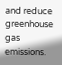and reduce greenhouse gas emissions.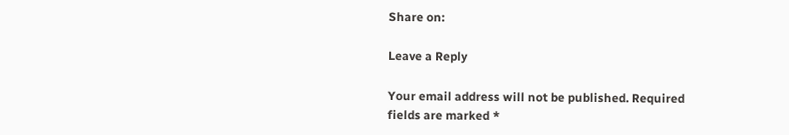Share on:

Leave a Reply

Your email address will not be published. Required fields are marked *